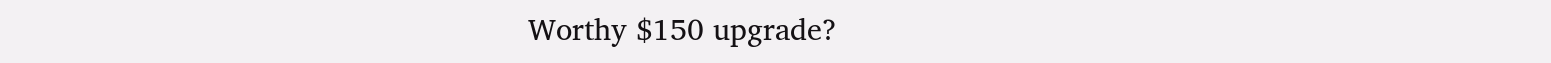Worthy $150 upgrade?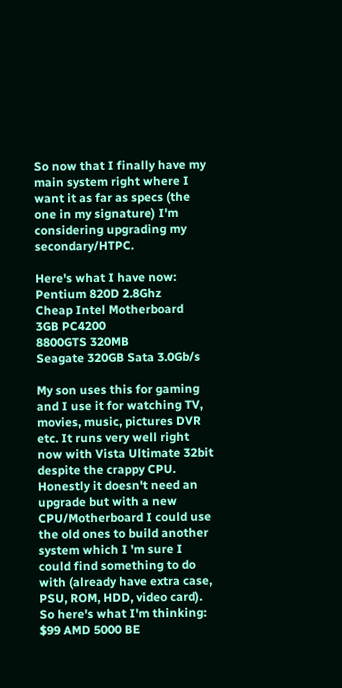So now that I finally have my main system right where I want it as far as specs (the one in my signature) I'm considering upgrading my secondary/HTPC.

Here's what I have now:
Pentium 820D 2.8Ghz
Cheap Intel Motherboard
3GB PC4200
8800GTS 320MB
Seagate 320GB Sata 3.0Gb/s

My son uses this for gaming and I use it for watching TV, movies, music, pictures DVR etc. It runs very well right now with Vista Ultimate 32bit despite the crappy CPU. Honestly it doesn't need an upgrade but with a new CPU/Motherboard I could use the old ones to build another system which I 'm sure I could find something to do with (already have extra case, PSU, ROM, HDD, video card). So here's what I'm thinking:
$99 AMD 5000 BE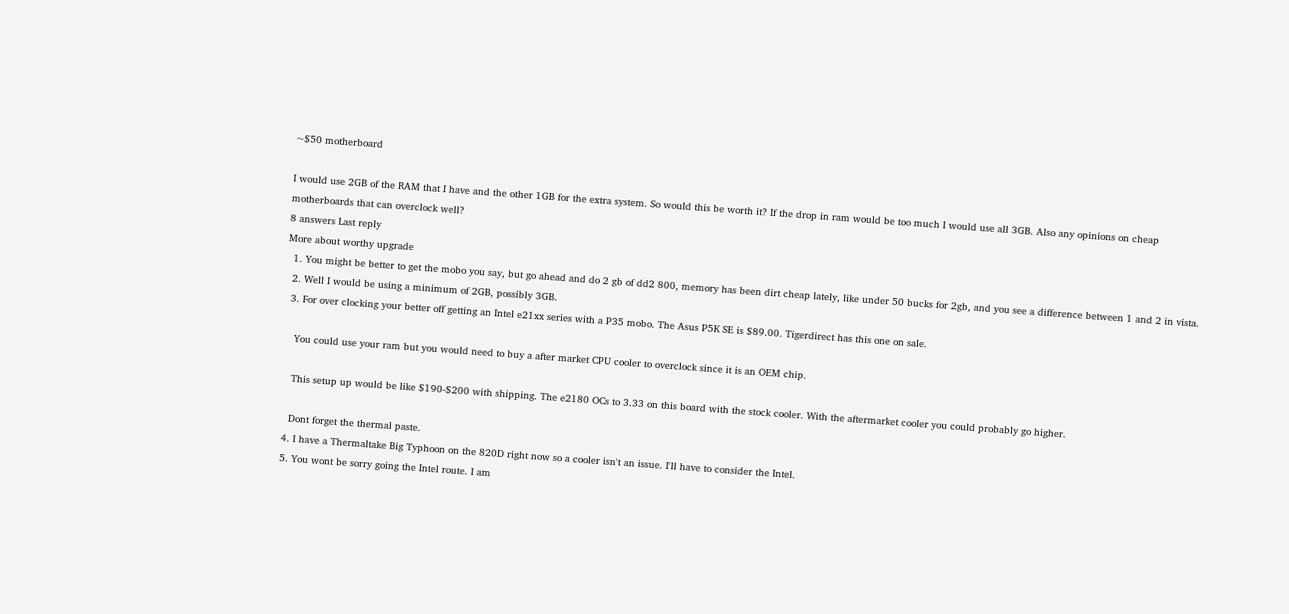~$50 motherboard

I would use 2GB of the RAM that I have and the other 1GB for the extra system. So would this be worth it? If the drop in ram would be too much I would use all 3GB. Also any opinions on cheap motherboards that can overclock well?
8 answers Last reply
More about worthy upgrade
  1. You might be better to get the mobo you say, but go ahead and do 2 gb of dd2 800, memory has been dirt cheap lately, like under 50 bucks for 2gb, and you see a difference between 1 and 2 in vista.
  2. Well I would be using a minimum of 2GB, possibly 3GB.
  3. For over clocking your better off getting an Intel e21xx series with a P35 mobo. The Asus P5K SE is $89.00. Tigerdirect has this one on sale.

    You could use your ram but you would need to buy a after market CPU cooler to overclock since it is an OEM chip.

    This setup up would be like $190-$200 with shipping. The e2180 OCs to 3.33 on this board with the stock cooler. With the aftermarket cooler you could probably go higher.

    Dont forget the thermal paste.
  4. I have a Thermaltake Big Typhoon on the 820D right now so a cooler isn't an issue. I'll have to consider the Intel.
  5. You wont be sorry going the Intel route. I am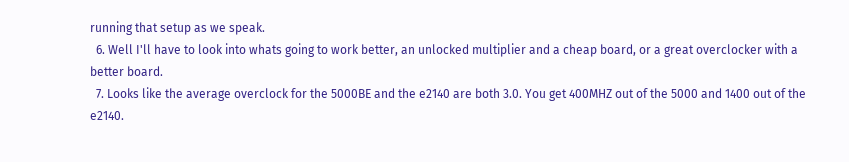running that setup as we speak.
  6. Well I'll have to look into whats going to work better, an unlocked multiplier and a cheap board, or a great overclocker with a better board.
  7. Looks like the average overclock for the 5000BE and the e2140 are both 3.0. You get 400MHZ out of the 5000 and 1400 out of the e2140.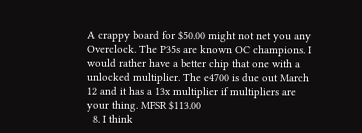A crappy board for $50.00 might not net you any Overclock. The P35s are known OC champions. I would rather have a better chip that one with a unlocked multiplier. The e4700 is due out March 12 and it has a 13x multiplier if multipliers are your thing. MFSR $113.00
  8. I think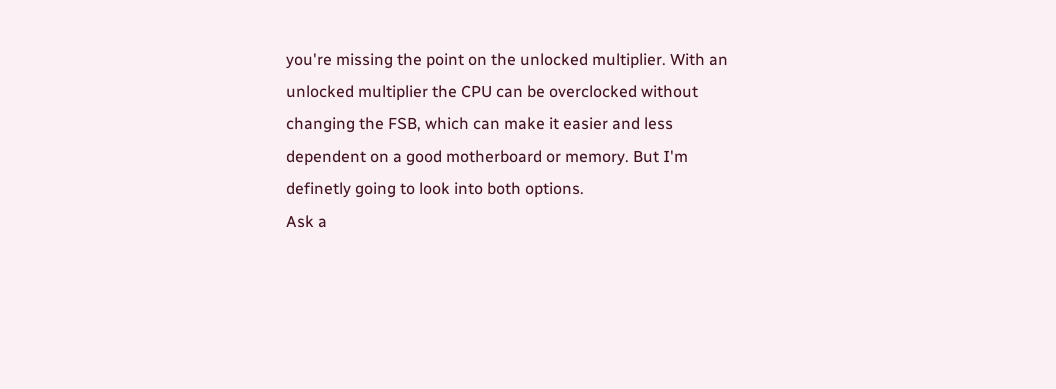you're missing the point on the unlocked multiplier. With an unlocked multiplier the CPU can be overclocked without changing the FSB, which can make it easier and less dependent on a good motherboard or memory. But I'm definetly going to look into both options.
Ask a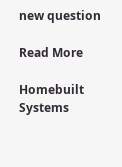new question

Read More

Homebuilt Systems